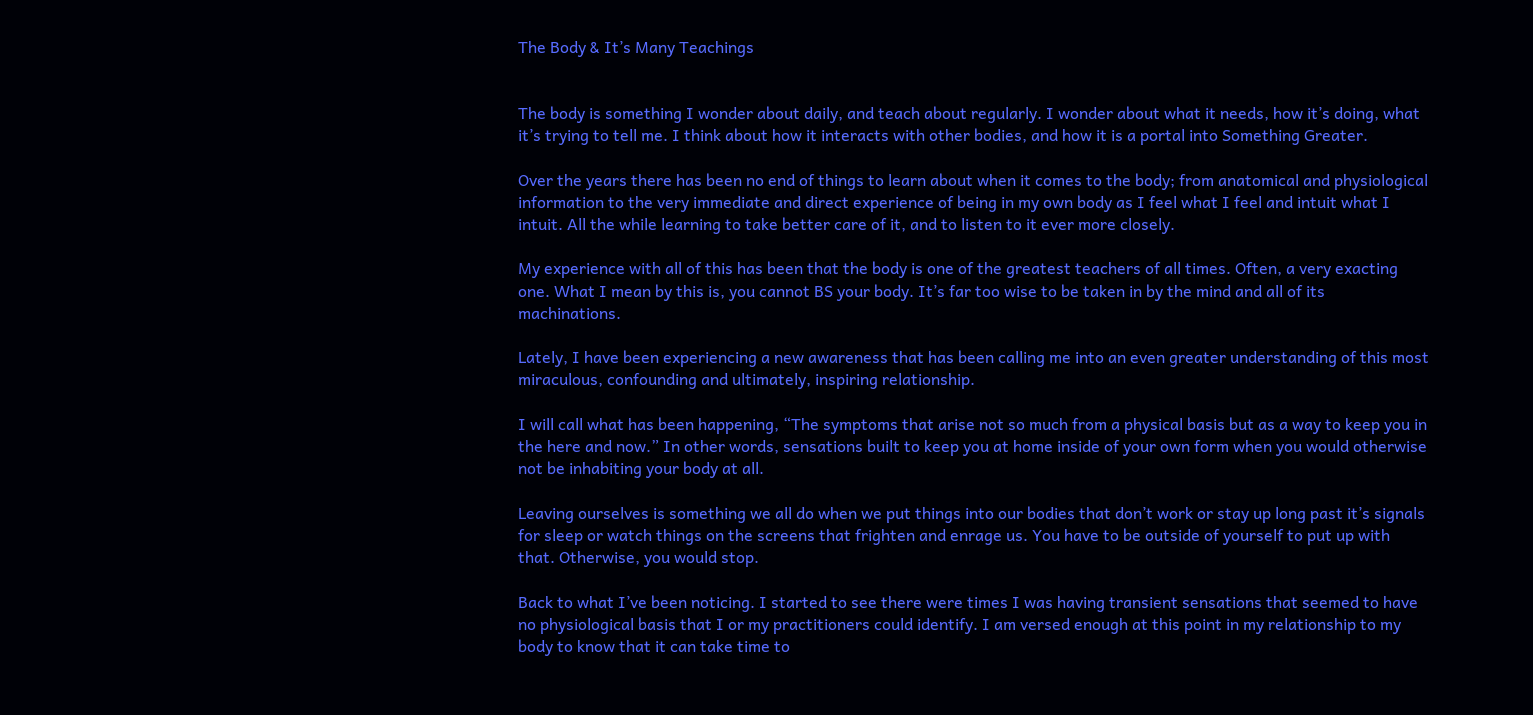The Body & It’s Many Teachings


The body is something I wonder about daily, and teach about regularly. I wonder about what it needs, how it’s doing, what it’s trying to tell me. I think about how it interacts with other bodies, and how it is a portal into Something Greater.

Over the years there has been no end of things to learn about when it comes to the body; from anatomical and physiological information to the very immediate and direct experience of being in my own body as I feel what I feel and intuit what I intuit. All the while learning to take better care of it, and to listen to it ever more closely.

My experience with all of this has been that the body is one of the greatest teachers of all times. Often, a very exacting one. What I mean by this is, you cannot BS your body. It’s far too wise to be taken in by the mind and all of its machinations.

Lately, I have been experiencing a new awareness that has been calling me into an even greater understanding of this most miraculous, confounding and ultimately, inspiring relationship.

I will call what has been happening, “The symptoms that arise not so much from a physical basis but as a way to keep you in the here and now.” In other words, sensations built to keep you at home inside of your own form when you would otherwise not be inhabiting your body at all.

Leaving ourselves is something we all do when we put things into our bodies that don’t work or stay up long past it’s signals for sleep or watch things on the screens that frighten and enrage us. You have to be outside of yourself to put up with that. Otherwise, you would stop.

Back to what I’ve been noticing. I started to see there were times I was having transient sensations that seemed to have no physiological basis that I or my practitioners could identify. I am versed enough at this point in my relationship to my body to know that it can take time to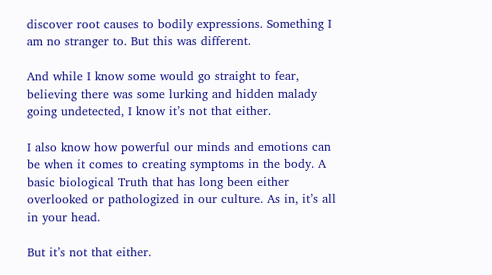discover root causes to bodily expressions. Something I am no stranger to. But this was different.

And while I know some would go straight to fear, believing there was some lurking and hidden malady going undetected, I know it’s not that either.

I also know how powerful our minds and emotions can be when it comes to creating symptoms in the body. A basic biological Truth that has long been either overlooked or pathologized in our culture. As in, it’s all in your head.

But it’s not that either.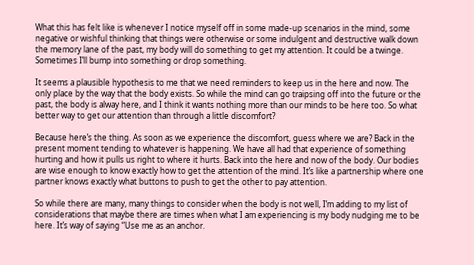What this has felt like is whenever I notice myself off in some made-up scenarios in the mind, some negative or wishful thinking that things were otherwise or some indulgent and destructive walk down the memory lane of the past, my body will do something to get my attention. It could be a twinge. Sometimes I’ll bump into something or drop something.

It seems a plausible hypothesis to me that we need reminders to keep us in the here and now. The only place by the way that the body exists. So while the mind can go traipsing off into the future or the past, the body is alway here, and I think it wants nothing more than our minds to be here too. So what better way to get our attention than through a little discomfort?

Because here’s the thing. As soon as we experience the discomfort, guess where we are? Back in the present moment tending to whatever is happening. We have all had that experience of something hurting and how it pulls us right to where it hurts. Back into the here and now of the body. Our bodies are wise enough to know exactly how to get the attention of the mind. It’s like a partnership where one partner knows exactly what buttons to push to get the other to pay attention.

So while there are many, many things to consider when the body is not well, I’m adding to my list of considerations that maybe there are times when what I am experiencing is my body nudging me to be here. It’s way of saying “Use me as an anchor.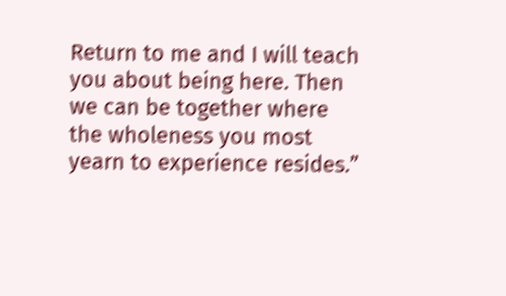Return to me and I will teach you about being here. Then we can be together where the wholeness you most yearn to experience resides.”